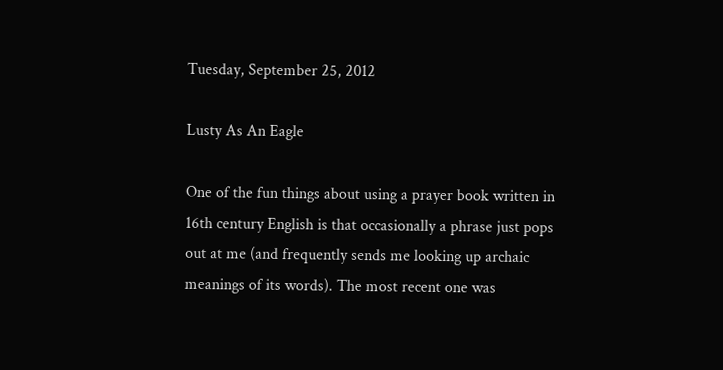Tuesday, September 25, 2012

Lusty As An Eagle

One of the fun things about using a prayer book written in 16th century English is that occasionally a phrase just pops out at me (and frequently sends me looking up archaic meanings of its words). The most recent one was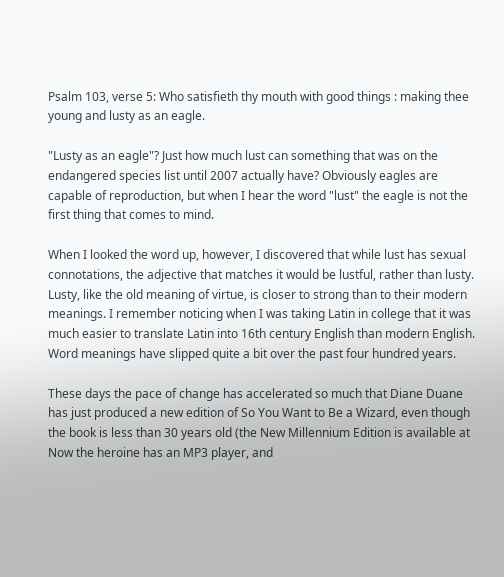Psalm 103, verse 5: Who satisfieth thy mouth with good things : making thee young and lusty as an eagle.

"Lusty as an eagle"? Just how much lust can something that was on the endangered species list until 2007 actually have? Obviously eagles are capable of reproduction, but when I hear the word "lust" the eagle is not the first thing that comes to mind.

When I looked the word up, however, I discovered that while lust has sexual connotations, the adjective that matches it would be lustful, rather than lusty. Lusty, like the old meaning of virtue, is closer to strong than to their modern meanings. I remember noticing when I was taking Latin in college that it was much easier to translate Latin into 16th century English than modern English. Word meanings have slipped quite a bit over the past four hundred years.

These days the pace of change has accelerated so much that Diane Duane has just produced a new edition of So You Want to Be a Wizard, even though the book is less than 30 years old (the New Millennium Edition is available at Now the heroine has an MP3 player, and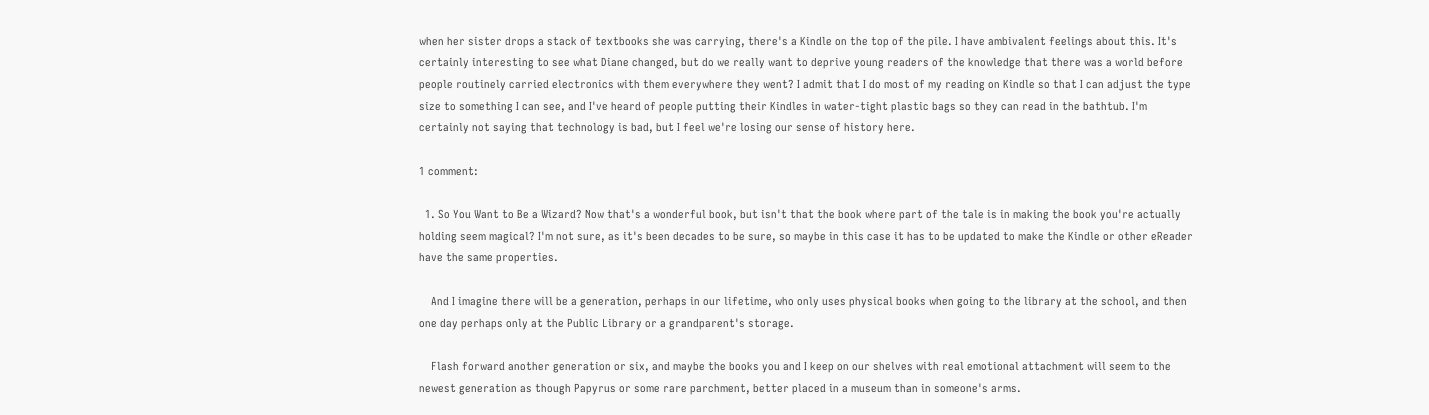when her sister drops a stack of textbooks she was carrying, there's a Kindle on the top of the pile. I have ambivalent feelings about this. It's certainly interesting to see what Diane changed, but do we really want to deprive young readers of the knowledge that there was a world before people routinely carried electronics with them everywhere they went? I admit that I do most of my reading on Kindle so that I can adjust the type size to something I can see, and I've heard of people putting their Kindles in water-tight plastic bags so they can read in the bathtub. I'm certainly not saying that technology is bad, but I feel we're losing our sense of history here.

1 comment:

  1. So You Want to Be a Wizard? Now that's a wonderful book, but isn't that the book where part of the tale is in making the book you're actually holding seem magical? I'm not sure, as it's been decades to be sure, so maybe in this case it has to be updated to make the Kindle or other eReader have the same properties.

    And I imagine there will be a generation, perhaps in our lifetime, who only uses physical books when going to the library at the school, and then one day perhaps only at the Public Library or a grandparent's storage.

    Flash forward another generation or six, and maybe the books you and I keep on our shelves with real emotional attachment will seem to the newest generation as though Papyrus or some rare parchment, better placed in a museum than in someone's arms.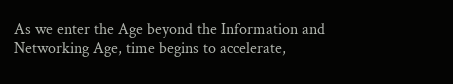As we enter the Age beyond the Information and Networking Age, time begins to accelerate,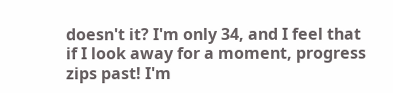doesn't it? I'm only 34, and I feel that if I look away for a moment, progress zips past! I'm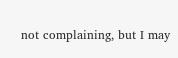not complaining, but I may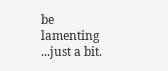be lamenting ...just a bit.